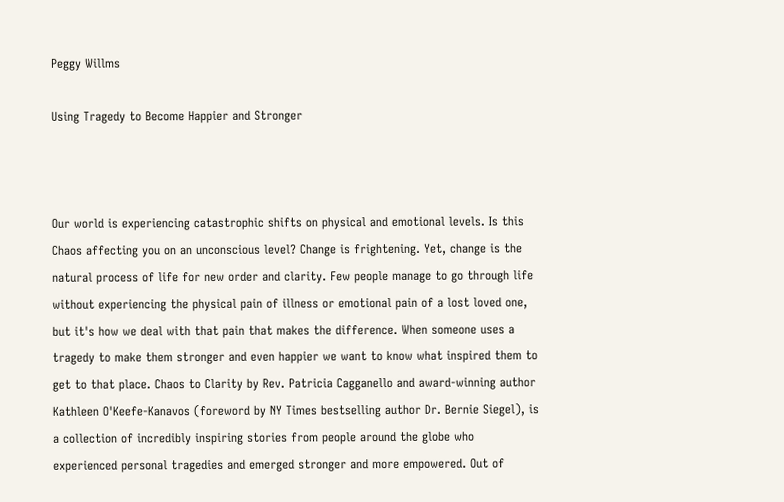Peggy Willms

Using Tragedy to Become Happier and Stronger



Our world is experiencing catastrophic shifts on physical and emotional levels. Is this Chaos affecting you on an unconscious level? Change is frightening. Yet, change is the natural process of life for new order and clarity. Few people manage to go through life without experiencing the physical pain of illness or emotional pain of a lost loved one, but it's how we deal with that pain that makes the difference. When someone uses a tragedy to make them stronger and even happier we want to know what inspired them to get to that place. Chaos to Clarity by Rev. Patricia Cagganello and award-winning author Kathleen O'Keefe-Kanavos (foreword by NY Times bestselling author Dr. Bernie Siegel), is a collection of incredibly inspiring stories from people around the globe who experienced personal tragedies and emerged stronger and more empowered. Out of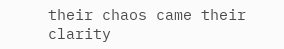their chaos came their clarity